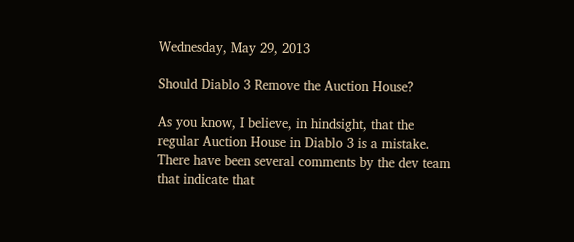Wednesday, May 29, 2013

Should Diablo 3 Remove the Auction House?

As you know, I believe, in hindsight, that the regular Auction House in Diablo 3 is a mistake. There have been several comments by the dev team that indicate that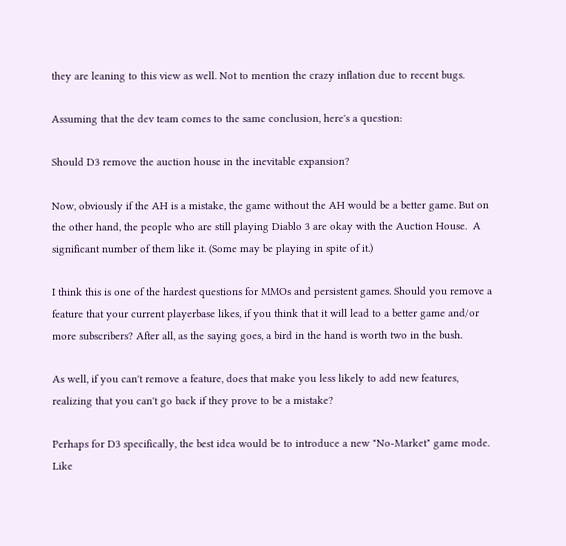they are leaning to this view as well. Not to mention the crazy inflation due to recent bugs.

Assuming that the dev team comes to the same conclusion, here's a question:

Should D3 remove the auction house in the inevitable expansion?

Now, obviously if the AH is a mistake, the game without the AH would be a better game. But on the other hand, the people who are still playing Diablo 3 are okay with the Auction House.  A significant number of them like it. (Some may be playing in spite of it.)

I think this is one of the hardest questions for MMOs and persistent games. Should you remove a feature that your current playerbase likes, if you think that it will lead to a better game and/or more subscribers? After all, as the saying goes, a bird in the hand is worth two in the bush.

As well, if you can't remove a feature, does that make you less likely to add new features, realizing that you can't go back if they prove to be a mistake?

Perhaps for D3 specifically, the best idea would be to introduce a new "No-Market" game mode. Like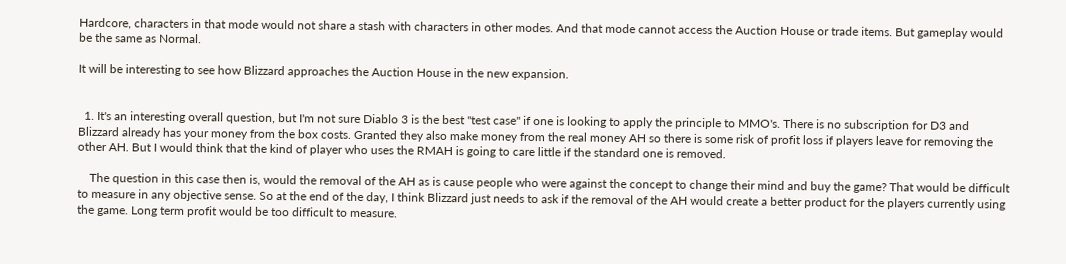Hardcore, characters in that mode would not share a stash with characters in other modes. And that mode cannot access the Auction House or trade items. But gameplay would be the same as Normal.

It will be interesting to see how Blizzard approaches the Auction House in the new expansion.


  1. It's an interesting overall question, but I'm not sure Diablo 3 is the best "test case" if one is looking to apply the principle to MMO's. There is no subscription for D3 and Blizzard already has your money from the box costs. Granted they also make money from the real money AH so there is some risk of profit loss if players leave for removing the other AH. But I would think that the kind of player who uses the RMAH is going to care little if the standard one is removed.

    The question in this case then is, would the removal of the AH as is cause people who were against the concept to change their mind and buy the game? That would be difficult to measure in any objective sense. So at the end of the day, I think Blizzard just needs to ask if the removal of the AH would create a better product for the players currently using the game. Long term profit would be too difficult to measure.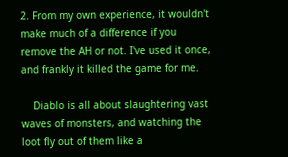2. From my own experience, it wouldn't make much of a difference if you remove the AH or not. I've used it once, and frankly it killed the game for me.

    Diablo is all about slaughtering vast waves of monsters, and watching the loot fly out of them like a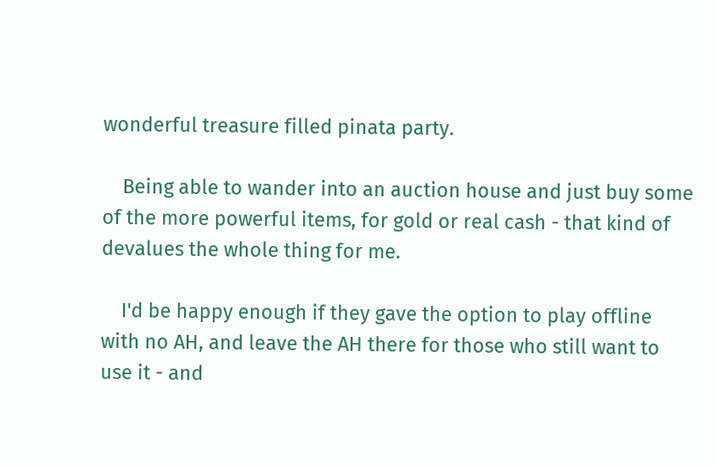wonderful treasure filled pinata party.

    Being able to wander into an auction house and just buy some of the more powerful items, for gold or real cash - that kind of devalues the whole thing for me.

    I'd be happy enough if they gave the option to play offline with no AH, and leave the AH there for those who still want to use it - and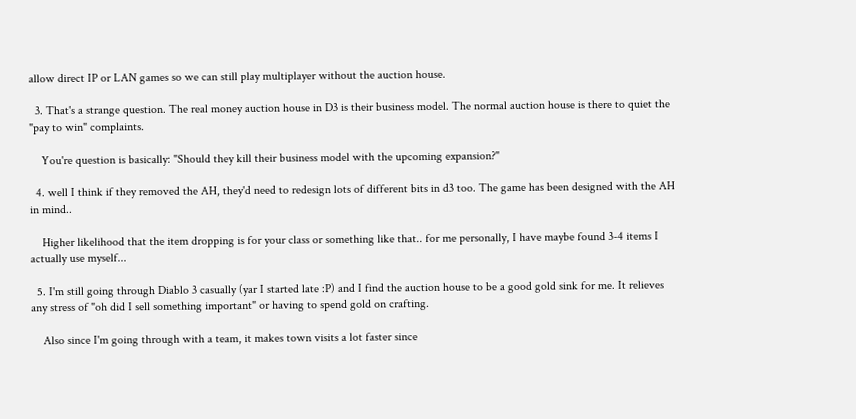allow direct IP or LAN games so we can still play multiplayer without the auction house.

  3. That's a strange question. The real money auction house in D3 is their business model. The normal auction house is there to quiet the "pay to win" complaints.

    You're question is basically: "Should they kill their business model with the upcoming expansion?"

  4. well I think if they removed the AH, they'd need to redesign lots of different bits in d3 too. The game has been designed with the AH in mind..

    Higher likelihood that the item dropping is for your class or something like that.. for me personally, I have maybe found 3-4 items I actually use myself...

  5. I'm still going through Diablo 3 casually (yar I started late :P) and I find the auction house to be a good gold sink for me. It relieves any stress of "oh did I sell something important" or having to spend gold on crafting.

    Also since I'm going through with a team, it makes town visits a lot faster since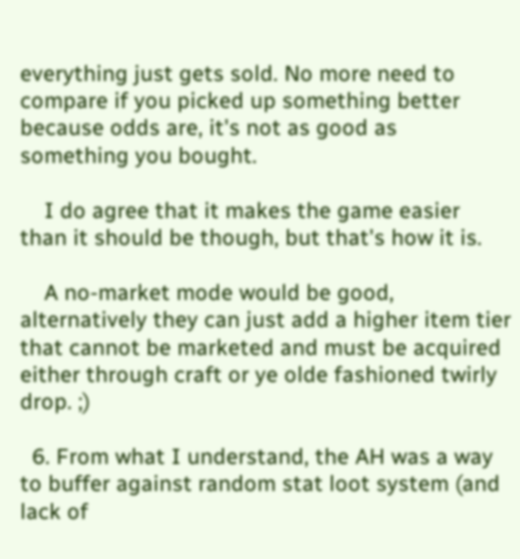everything just gets sold. No more need to compare if you picked up something better because odds are, it's not as good as something you bought.

    I do agree that it makes the game easier than it should be though, but that's how it is.

    A no-market mode would be good, alternatively they can just add a higher item tier that cannot be marketed and must be acquired either through craft or ye olde fashioned twirly drop. ;)

  6. From what I understand, the AH was a way to buffer against random stat loot system (and lack of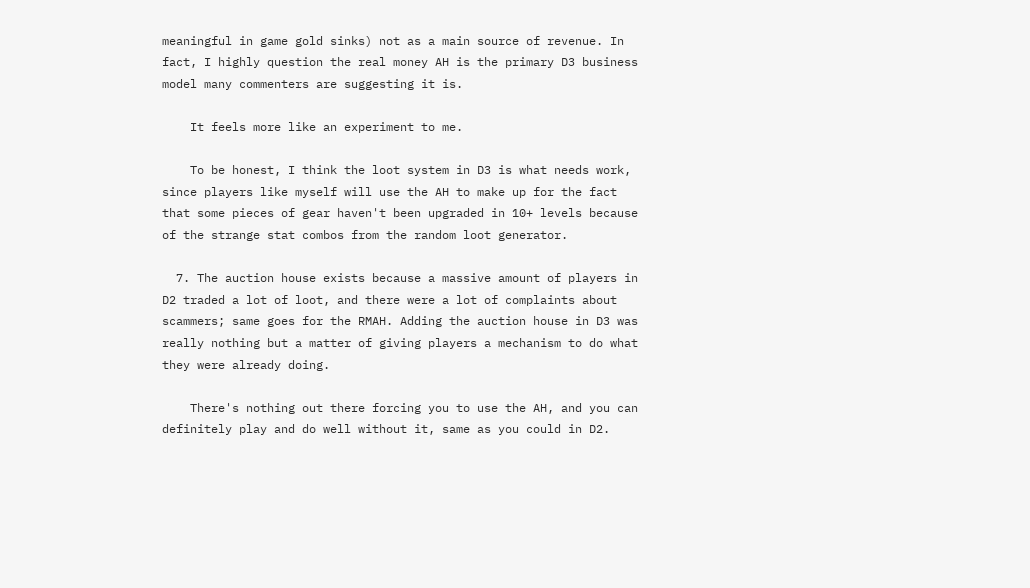meaningful in game gold sinks) not as a main source of revenue. In fact, I highly question the real money AH is the primary D3 business model many commenters are suggesting it is.

    It feels more like an experiment to me.

    To be honest, I think the loot system in D3 is what needs work, since players like myself will use the AH to make up for the fact that some pieces of gear haven't been upgraded in 10+ levels because of the strange stat combos from the random loot generator.

  7. The auction house exists because a massive amount of players in D2 traded a lot of loot, and there were a lot of complaints about scammers; same goes for the RMAH. Adding the auction house in D3 was really nothing but a matter of giving players a mechanism to do what they were already doing.

    There's nothing out there forcing you to use the AH, and you can definitely play and do well without it, same as you could in D2.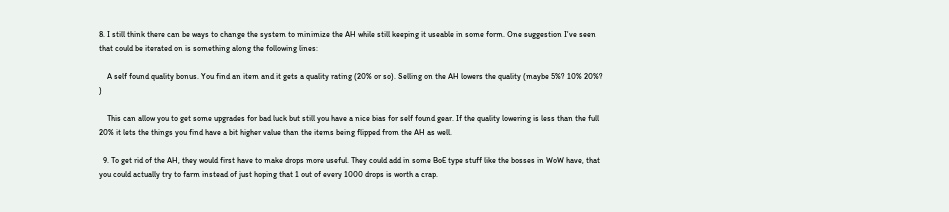8. I still think there can be ways to change the system to minimize the AH while still keeping it useable in some form. One suggestion I've seen that could be iterated on is something along the following lines:

    A self found quality bonus. You find an item and it gets a quality rating (20% or so). Selling on the AH lowers the quality (maybe 5%? 10% 20%? )

    This can allow you to get some upgrades for bad luck but still you have a nice bias for self found gear. If the quality lowering is less than the full 20% it lets the things you find have a bit higher value than the items being flipped from the AH as well.

  9. To get rid of the AH, they would first have to make drops more useful. They could add in some BoE type stuff like the bosses in WoW have, that you could actually try to farm instead of just hoping that 1 out of every 1000 drops is worth a crap.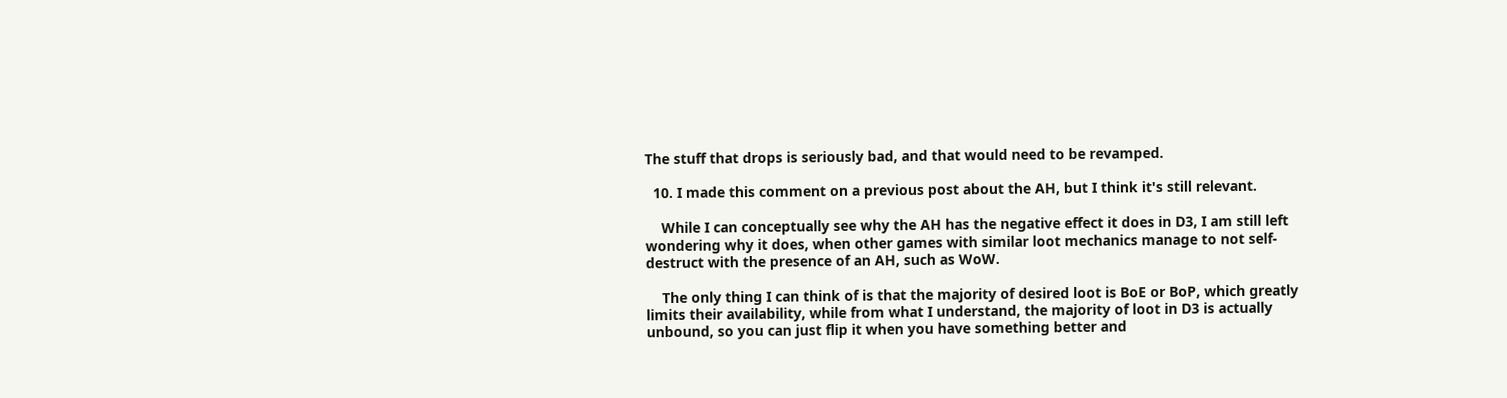The stuff that drops is seriously bad, and that would need to be revamped.

  10. I made this comment on a previous post about the AH, but I think it's still relevant.

    While I can conceptually see why the AH has the negative effect it does in D3, I am still left wondering why it does, when other games with similar loot mechanics manage to not self-destruct with the presence of an AH, such as WoW.

    The only thing I can think of is that the majority of desired loot is BoE or BoP, which greatly limits their availability, while from what I understand, the majority of loot in D3 is actually unbound, so you can just flip it when you have something better and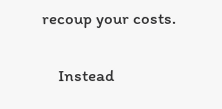recoup your costs.

    Instead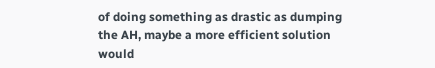of doing something as drastic as dumping the AH, maybe a more efficient solution would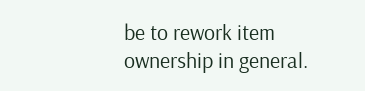be to rework item ownership in general.